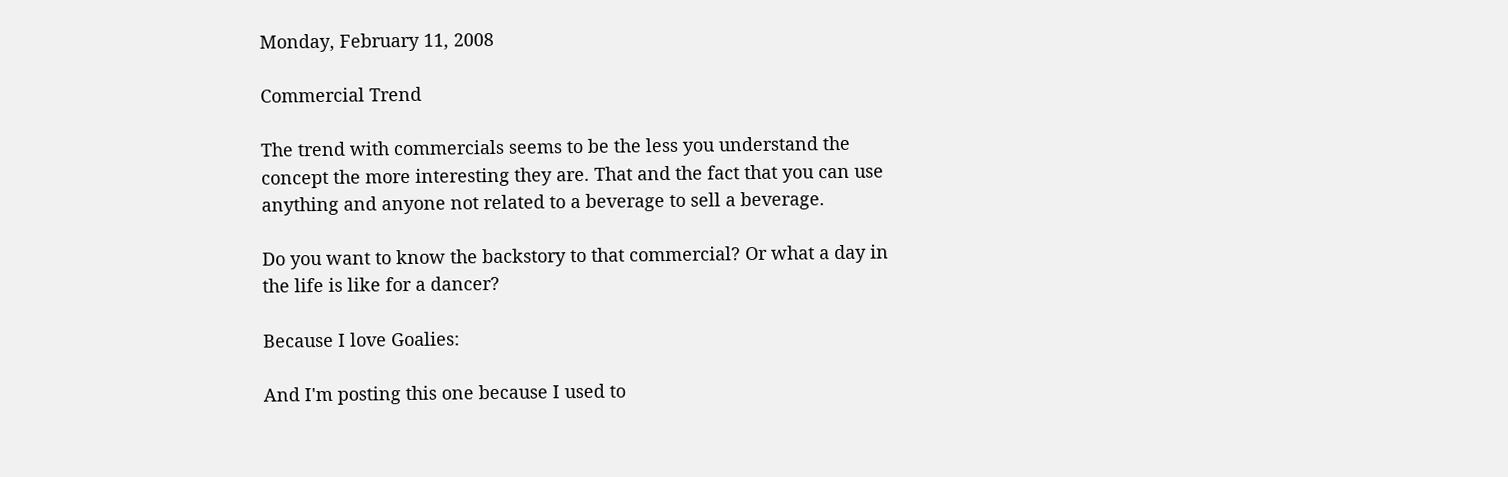Monday, February 11, 2008

Commercial Trend

The trend with commercials seems to be the less you understand the concept the more interesting they are. That and the fact that you can use anything and anyone not related to a beverage to sell a beverage.

Do you want to know the backstory to that commercial? Or what a day in the life is like for a dancer?

Because I love Goalies:

And I'm posting this one because I used to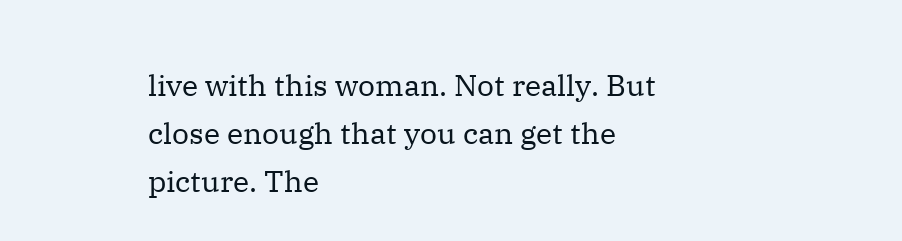live with this woman. Not really. But close enough that you can get the picture. The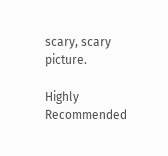scary, scary picture.

Highly Recommended